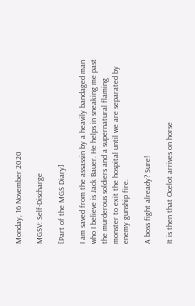Monday, 16 November 2020

MGSV: Self-Discharge

[Part of the MGS Diary]

I am saved from the assassin by a heavily bandaged man who I believe is Jack Bauer. He helps in sneaking me past the murderous soldiers and a supernatural flaming monster to exit the hospital until we are separated by enemy gunship fire.

A boss fight already? Sure!

It is then that Ocelot arrives on horse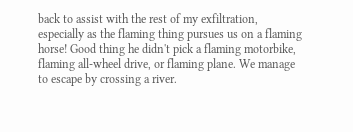back to assist with the rest of my exfiltration, especially as the flaming thing pursues us on a flaming horse! Good thing he didn't pick a flaming motorbike, flaming all-wheel drive, or flaming plane. We manage to escape by crossing a river.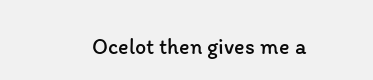Ocelot then gives me a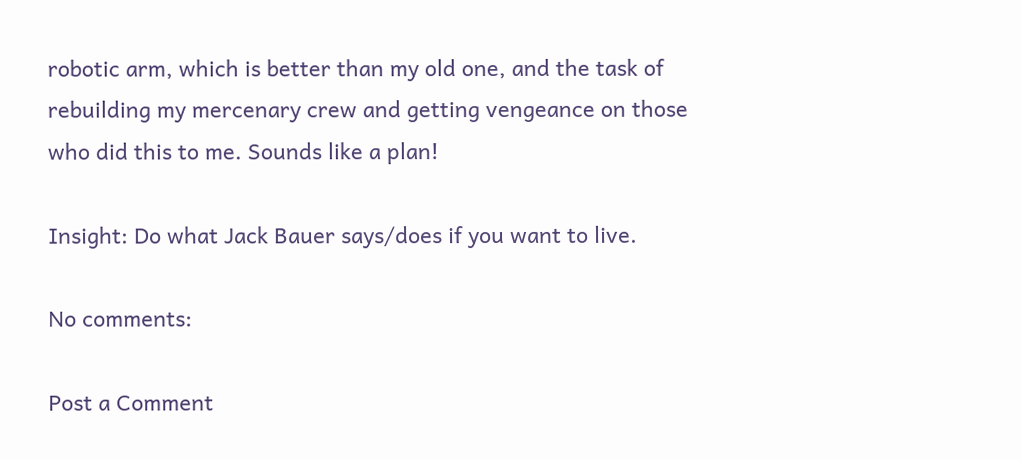robotic arm, which is better than my old one, and the task of rebuilding my mercenary crew and getting vengeance on those who did this to me. Sounds like a plan!

Insight: Do what Jack Bauer says/does if you want to live.

No comments:

Post a Comment